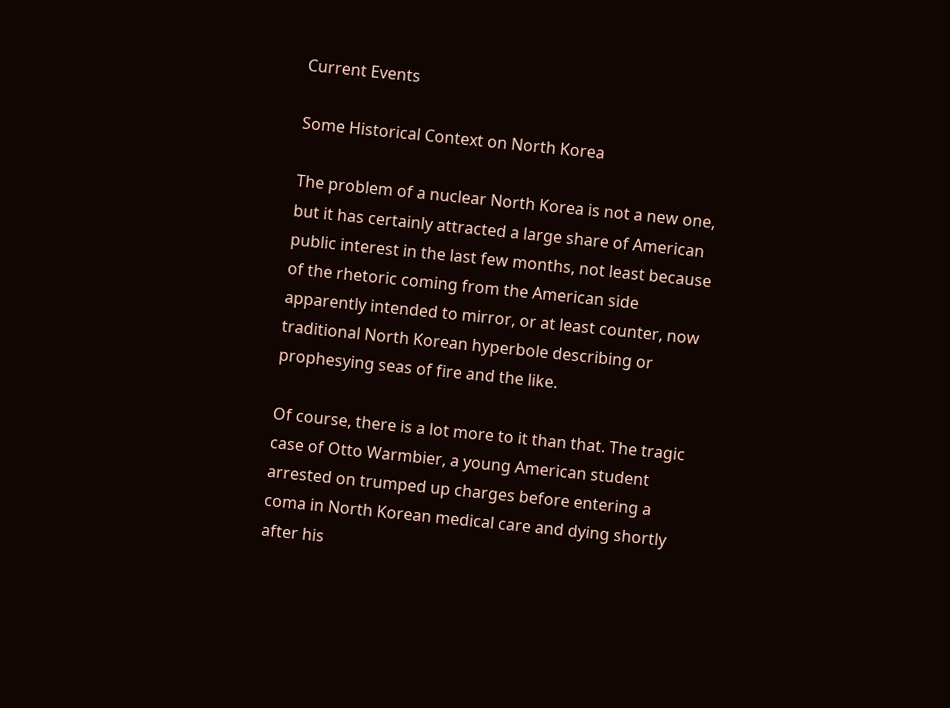Current Events

Some Historical Context on North Korea

The problem of a nuclear North Korea is not a new one, but it has certainly attracted a large share of American public interest in the last few months, not least because of the rhetoric coming from the American side apparently intended to mirror, or at least counter, now traditional North Korean hyperbole describing or prophesying seas of fire and the like.

Of course, there is a lot more to it than that. The tragic case of Otto Warmbier, a young American student arrested on trumped up charges before entering a coma in North Korean medical care and dying shortly after his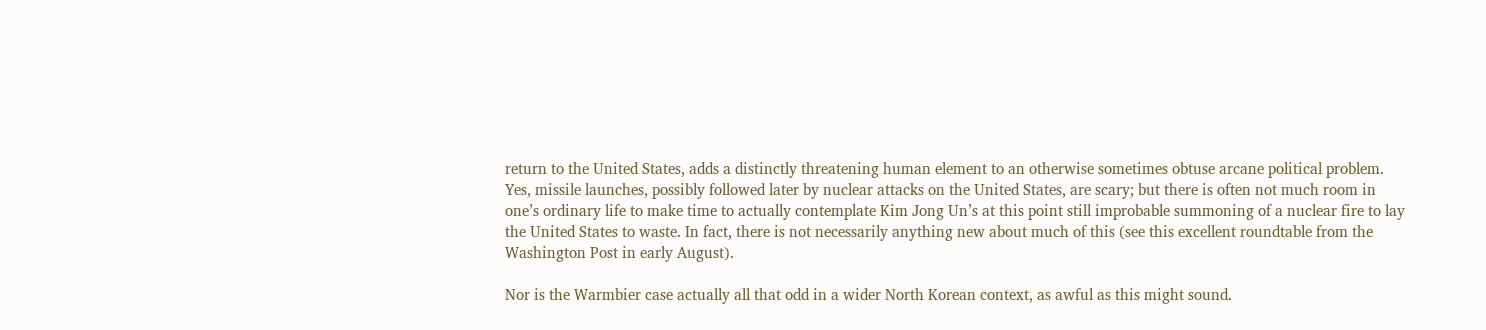return to the United States, adds a distinctly threatening human element to an otherwise sometimes obtuse arcane political problem. Yes, missile launches, possibly followed later by nuclear attacks on the United States, are scary; but there is often not much room in one’s ordinary life to make time to actually contemplate Kim Jong Un’s at this point still improbable summoning of a nuclear fire to lay the United States to waste. In fact, there is not necessarily anything new about much of this (see this excellent roundtable from the Washington Post in early August).

Nor is the Warmbier case actually all that odd in a wider North Korean context, as awful as this might sound.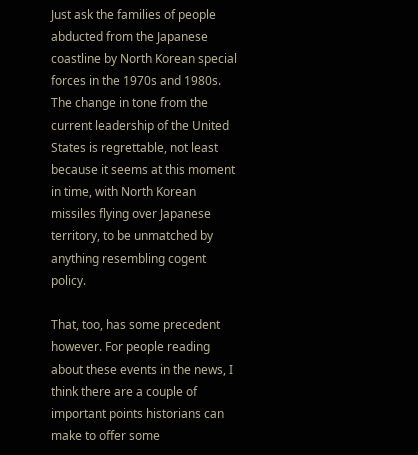Just ask the families of people abducted from the Japanese coastline by North Korean special forces in the 1970s and 1980s. The change in tone from the current leadership of the United States is regrettable, not least because it seems at this moment in time, with North Korean missiles flying over Japanese territory, to be unmatched by anything resembling cogent policy.

That, too, has some precedent however. For people reading about these events in the news, I think there are a couple of important points historians can make to offer some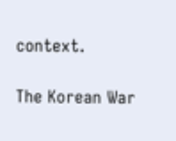context.

The Korean War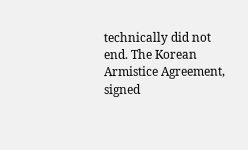technically did not end. The Korean Armistice Agreement, signed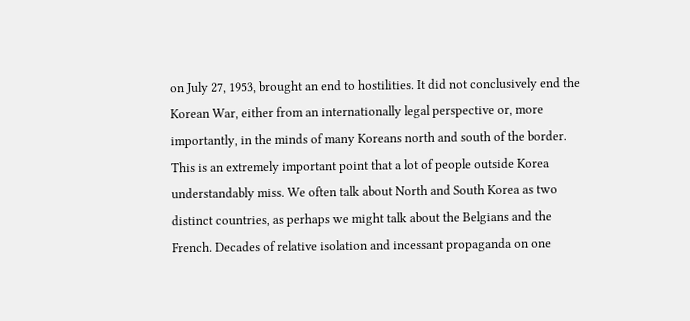on July 27, 1953, brought an end to hostilities. It did not conclusively end the Korean War, either from an internationally legal perspective or, more importantly, in the minds of many Koreans north and south of the border. This is an extremely important point that a lot of people outside Korea understandably miss. We often talk about North and South Korea as two distinct countries, as perhaps we might talk about the Belgians and the French. Decades of relative isolation and incessant propaganda on one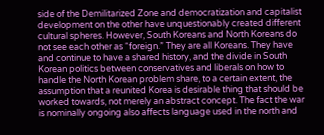side of the Demilitarized Zone and democratization and capitalist development on the other have unquestionably created different cultural spheres. However, South Koreans and North Koreans do not see each other as “foreign.” They are all Koreans. They have and continue to have a shared history, and the divide in South Korean politics between conservatives and liberals on how to handle the North Korean problem share, to a certain extent, the assumption that a reunited Korea is desirable thing that should be worked towards, not merely an abstract concept. The fact the war is nominally ongoing also affects language used in the north and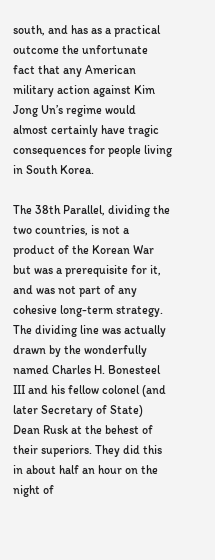south, and has as a practical outcome the unfortunate fact that any American military action against Kim Jong Un’s regime would almost certainly have tragic consequences for people living in South Korea.

The 38th Parallel, dividing the two countries, is not a product of the Korean War but was a prerequisite for it, and was not part of any cohesive long-term strategy. The dividing line was actually drawn by the wonderfully named Charles H. Bonesteel III and his fellow colonel (and later Secretary of State) Dean Rusk at the behest of their superiors. They did this in about half an hour on the night of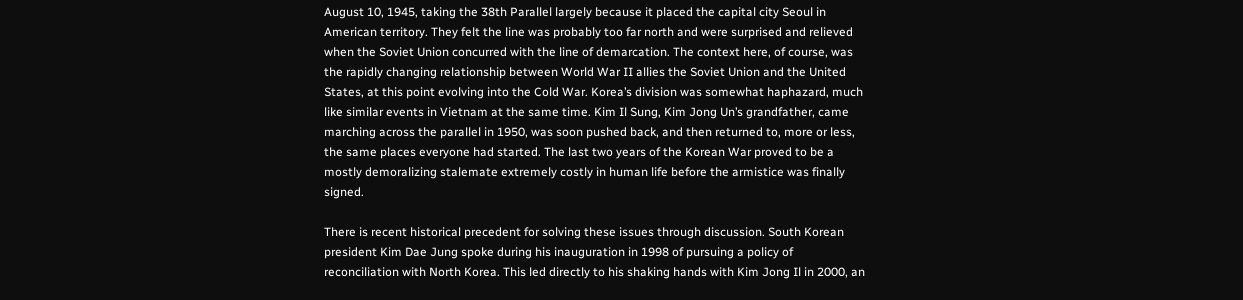August 10, 1945, taking the 38th Parallel largely because it placed the capital city Seoul in American territory. They felt the line was probably too far north and were surprised and relieved when the Soviet Union concurred with the line of demarcation. The context here, of course, was the rapidly changing relationship between World War II allies the Soviet Union and the United States, at this point evolving into the Cold War. Korea’s division was somewhat haphazard, much like similar events in Vietnam at the same time. Kim Il Sung, Kim Jong Un’s grandfather, came marching across the parallel in 1950, was soon pushed back, and then returned to, more or less, the same places everyone had started. The last two years of the Korean War proved to be a mostly demoralizing stalemate extremely costly in human life before the armistice was finally signed.

There is recent historical precedent for solving these issues through discussion. South Korean president Kim Dae Jung spoke during his inauguration in 1998 of pursuing a policy of reconciliation with North Korea. This led directly to his shaking hands with Kim Jong Il in 2000, an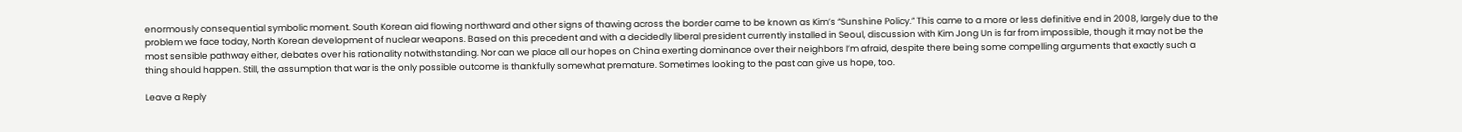enormously consequential symbolic moment. South Korean aid flowing northward and other signs of thawing across the border came to be known as Kim’s “Sunshine Policy.” This came to a more or less definitive end in 2008, largely due to the problem we face today, North Korean development of nuclear weapons. Based on this precedent and with a decidedly liberal president currently installed in Seoul, discussion with Kim Jong Un is far from impossible, though it may not be the most sensible pathway either, debates over his rationality notwithstanding. Nor can we place all our hopes on China exerting dominance over their neighbors I’m afraid, despite there being some compelling arguments that exactly such a thing should happen. Still, the assumption that war is the only possible outcome is thankfully somewhat premature. Sometimes looking to the past can give us hope, too.

Leave a Reply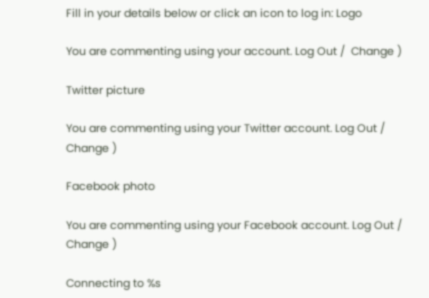Fill in your details below or click an icon to log in: Logo

You are commenting using your account. Log Out /  Change )

Twitter picture

You are commenting using your Twitter account. Log Out /  Change )

Facebook photo

You are commenting using your Facebook account. Log Out /  Change )

Connecting to %s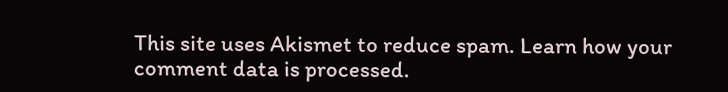This site uses Akismet to reduce spam. Learn how your comment data is processed.